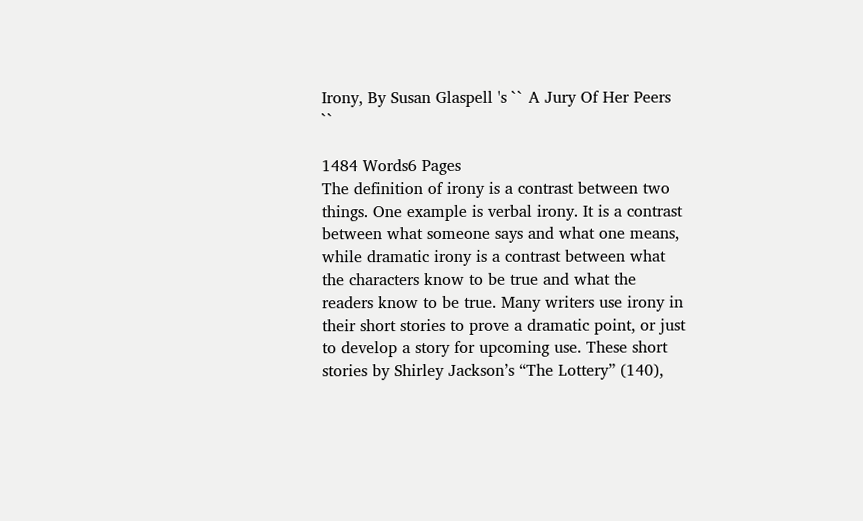Irony, By Susan Glaspell 's `` A Jury Of Her Peers ``

1484 Words6 Pages
The definition of irony is a contrast between two things. One example is verbal irony. It is a contrast between what someone says and what one means, while dramatic irony is a contrast between what the characters know to be true and what the readers know to be true. Many writers use irony in their short stories to prove a dramatic point, or just to develop a story for upcoming use. These short stories by Shirley Jackson’s “The Lottery” (140),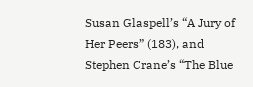Susan Glaspell’s “A Jury of Her Peers” (183), and Stephen Crane’s “The Blue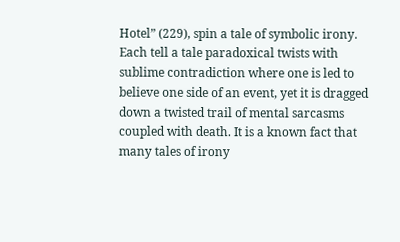Hotel” (229), spin a tale of symbolic irony. Each tell a tale paradoxical twists with sublime contradiction where one is led to believe one side of an event, yet it is dragged down a twisted trail of mental sarcasms coupled with death. It is a known fact that many tales of irony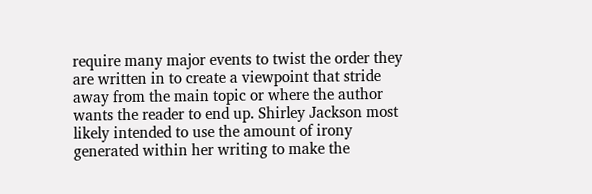require many major events to twist the order they are written in to create a viewpoint that stride away from the main topic or where the author wants the reader to end up. Shirley Jackson most likely intended to use the amount of irony generated within her writing to make the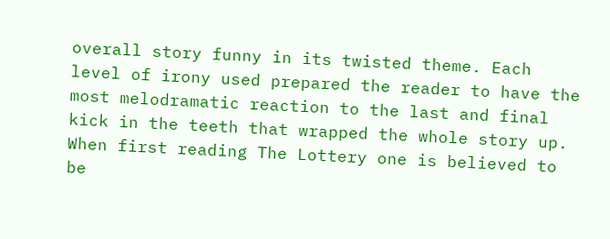overall story funny in its twisted theme. Each level of irony used prepared the reader to have the most melodramatic reaction to the last and final kick in the teeth that wrapped the whole story up. When first reading The Lottery one is believed to be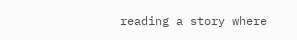reading a story where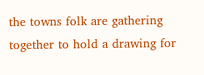the towns folk are gathering together to hold a drawing for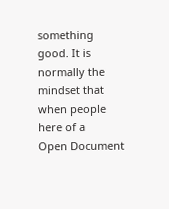something good. It is normally the mindset that when people here of a
Open Document